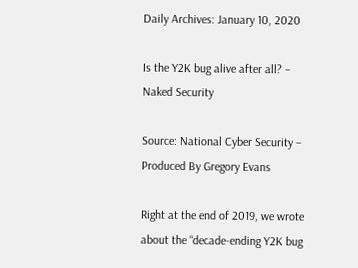Daily Archives: January 10, 2020

Is the Y2K bug alive after all? – Naked Security

Source: National Cyber Security – Produced By Gregory Evans

Right at the end of 2019, we wrote about the “decade-ending Y2K bug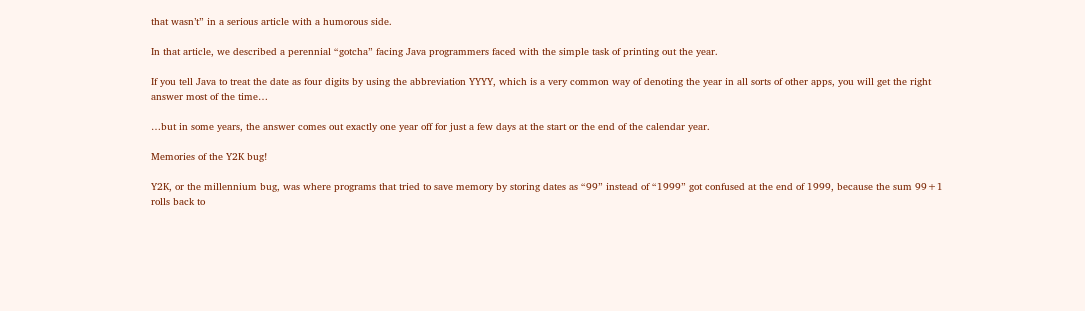that wasn’t” in a serious article with a humorous side.

In that article, we described a perennial “gotcha” facing Java programmers faced with the simple task of printing out the year.

If you tell Java to treat the date as four digits by using the abbreviation YYYY, which is a very common way of denoting the year in all sorts of other apps, you will get the right answer most of the time…

…but in some years, the answer comes out exactly one year off for just a few days at the start or the end of the calendar year.

Memories of the Y2K bug!

Y2K, or the millennium bug, was where programs that tried to save memory by storing dates as “99” instead of “1999” got confused at the end of 1999, because the sum 99+1 rolls back to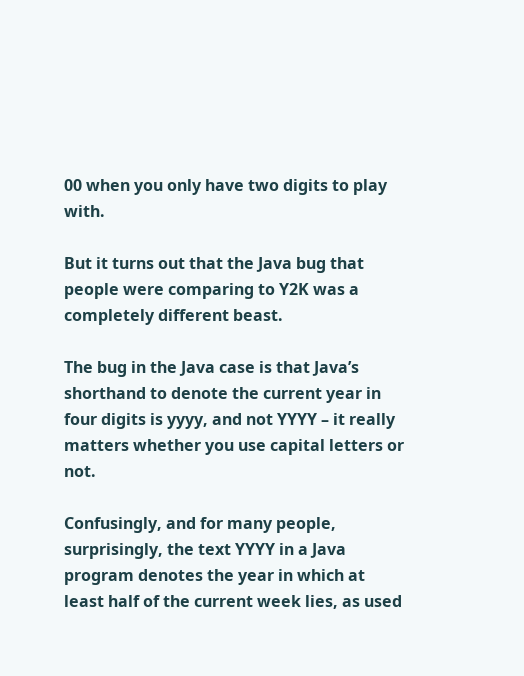00 when you only have two digits to play with.

But it turns out that the Java bug that people were comparing to Y2K was a completely different beast.

The bug in the Java case is that Java’s shorthand to denote the current year in four digits is yyyy, and not YYYY – it really matters whether you use capital letters or not.

Confusingly, and for many people, surprisingly, the text YYYY in a Java program denotes the year in which at least half of the current week lies, as used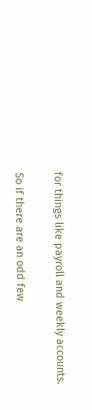for things like payroll and weekly accounts.

So if there are an odd few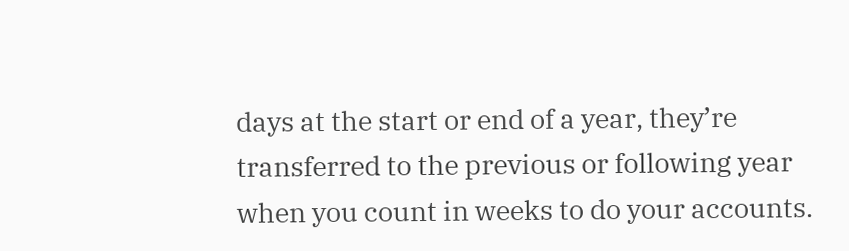days at the start or end of a year, they’re transferred to the previous or following year when you count in weeks to do your accounts.